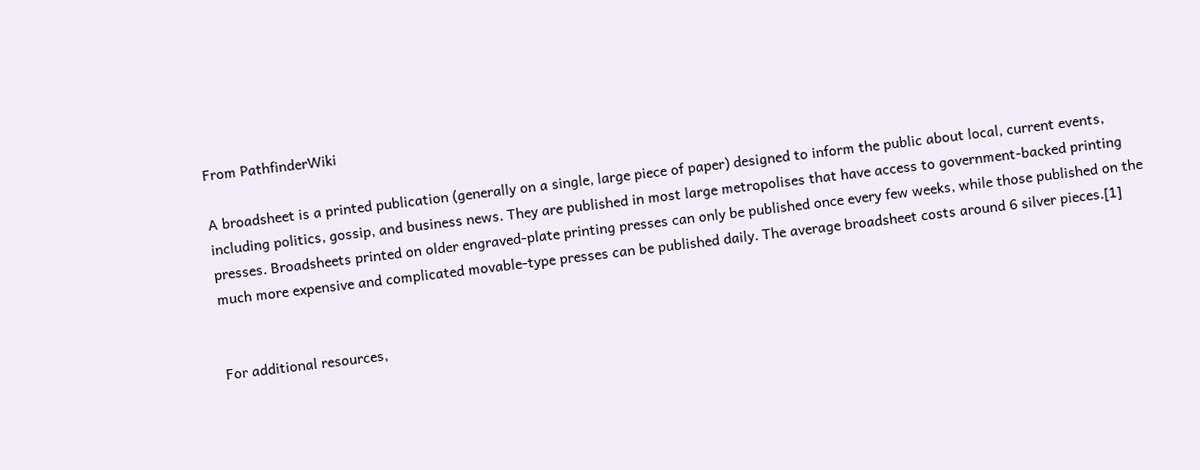From PathfinderWiki

A broadsheet is a printed publication (generally on a single, large piece of paper) designed to inform the public about local, current events, including politics, gossip, and business news. They are published in most large metropolises that have access to government-backed printing presses. Broadsheets printed on older engraved-plate printing presses can only be published once every few weeks, while those published on the much more expensive and complicated movable-type presses can be published daily. The average broadsheet costs around 6 silver pieces.[1]


For additional resources,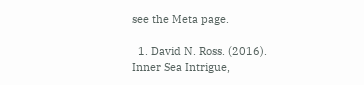see the Meta page.

  1. David N. Ross. (2016). Inner Sea Intrigue,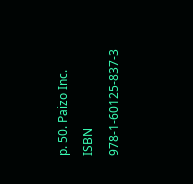p. 50. Paizo Inc. ISBN 978-1-60125-837-3